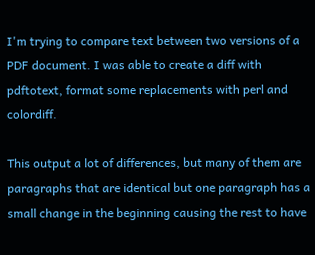I'm trying to compare text between two versions of a PDF document. I was able to create a diff with pdftotext, format some replacements with perl and colordiff.

This output a lot of differences, but many of them are paragraphs that are identical but one paragraph has a small change in the beginning causing the rest to have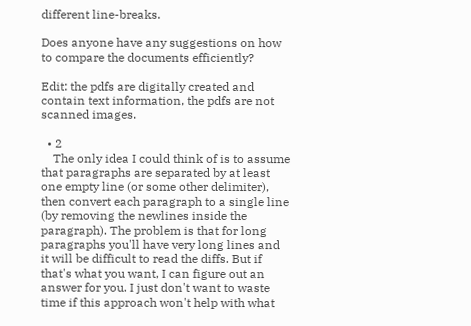different line-breaks.

Does anyone have any suggestions on how to compare the documents efficiently?

Edit: the pdfs are digitally created and contain text information, the pdfs are not scanned images.

  • 2
    The only idea I could think of is to assume that paragraphs are separated by at least one empty line (or some other delimiter), then convert each paragraph to a single line (by removing the newlines inside the paragraph). The problem is that for long paragraphs you'll have very long lines and it will be difficult to read the diffs. But if that's what you want, I can figure out an answer for you. I just don't want to waste time if this approach won't help with what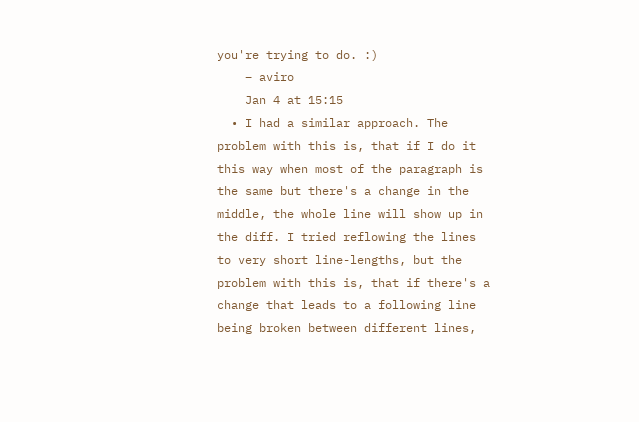you're trying to do. :)
    – aviro
    Jan 4 at 15:15
  • I had a similar approach. The problem with this is, that if I do it this way when most of the paragraph is the same but there's a change in the middle, the whole line will show up in the diff. I tried reflowing the lines to very short line-lengths, but the problem with this is, that if there's a change that leads to a following line being broken between different lines,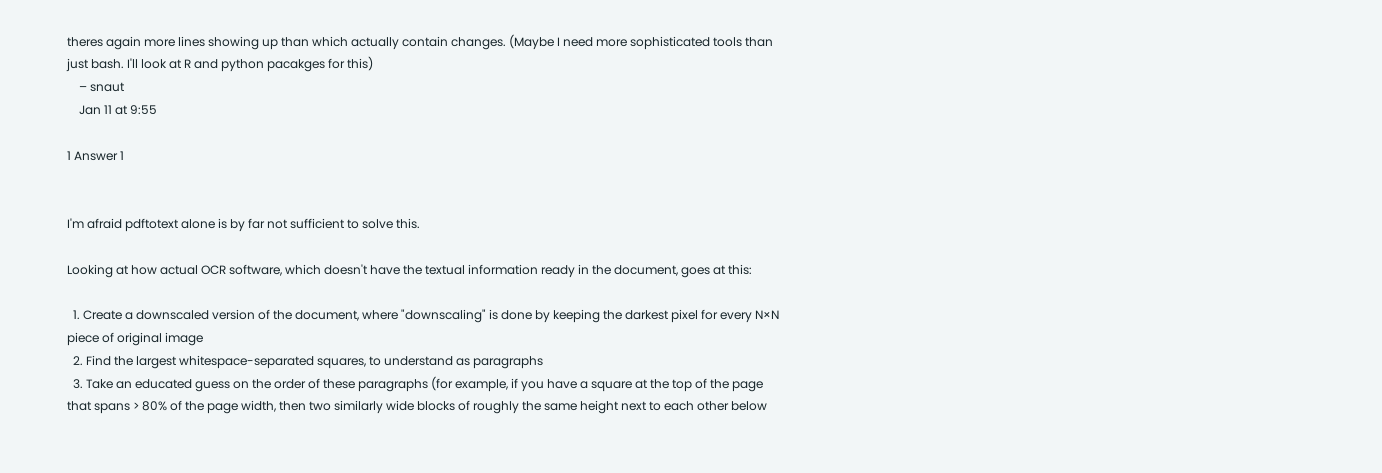theres again more lines showing up than which actually contain changes. (Maybe I need more sophisticated tools than just bash. I'll look at R and python pacakges for this)
    – snaut
    Jan 11 at 9:55

1 Answer 1


I'm afraid pdftotext alone is by far not sufficient to solve this.

Looking at how actual OCR software, which doesn't have the textual information ready in the document, goes at this:

  1. Create a downscaled version of the document, where "downscaling" is done by keeping the darkest pixel for every N×N piece of original image
  2. Find the largest whitespace-separated squares, to understand as paragraphs
  3. Take an educated guess on the order of these paragraphs (for example, if you have a square at the top of the page that spans > 80% of the page width, then two similarly wide blocks of roughly the same height next to each other below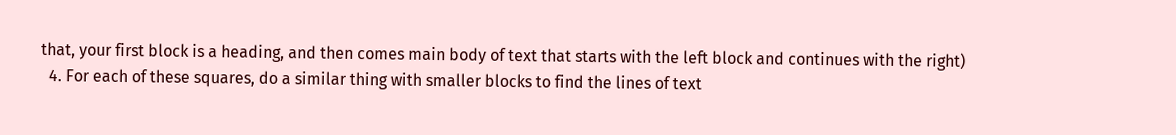that, your first block is a heading, and then comes main body of text that starts with the left block and continues with the right)
  4. For each of these squares, do a similar thing with smaller blocks to find the lines of text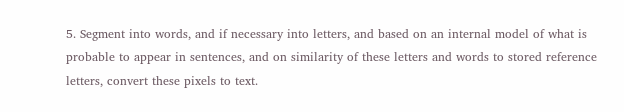5. Segment into words, and if necessary into letters, and based on an internal model of what is probable to appear in sentences, and on similarity of these letters and words to stored reference letters, convert these pixels to text.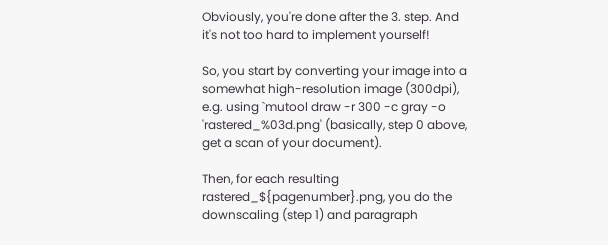Obviously, you're done after the 3. step. And it's not too hard to implement yourself!

So, you start by converting your image into a somewhat high-resolution image (300dpi), e.g. using `mutool draw -r 300 -c gray -o 'rastered_%03d.png' (basically, step 0 above, get a scan of your document).

Then, for each resulting rastered_${pagenumber}.png, you do the downscaling (step 1) and paragraph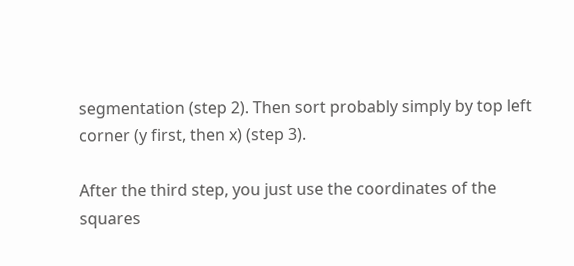segmentation (step 2). Then sort probably simply by top left corner (y first, then x) (step 3).

After the third step, you just use the coordinates of the squares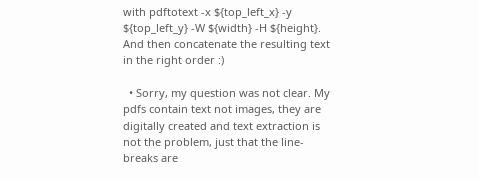with pdftotext -x ${top_left_x} -y ${top_left_y} -W ${width} -H ${height}. And then concatenate the resulting text in the right order :)

  • Sorry, my question was not clear. My pdfs contain text not images, they are digitally created and text extraction is not the problem, just that the line-breaks are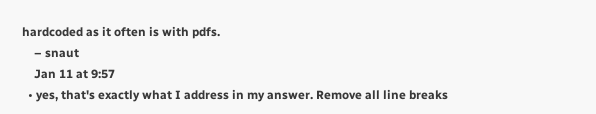hardcoded as it often is with pdfs.
    – snaut
    Jan 11 at 9:57
  • yes, that's exactly what I address in my answer. Remove all line breaks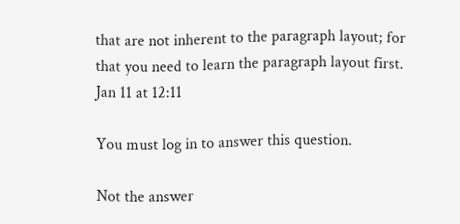that are not inherent to the paragraph layout; for that you need to learn the paragraph layout first. Jan 11 at 12:11

You must log in to answer this question.

Not the answer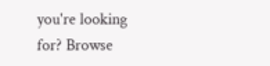you're looking for? Browse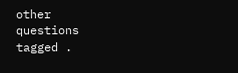other questions tagged .